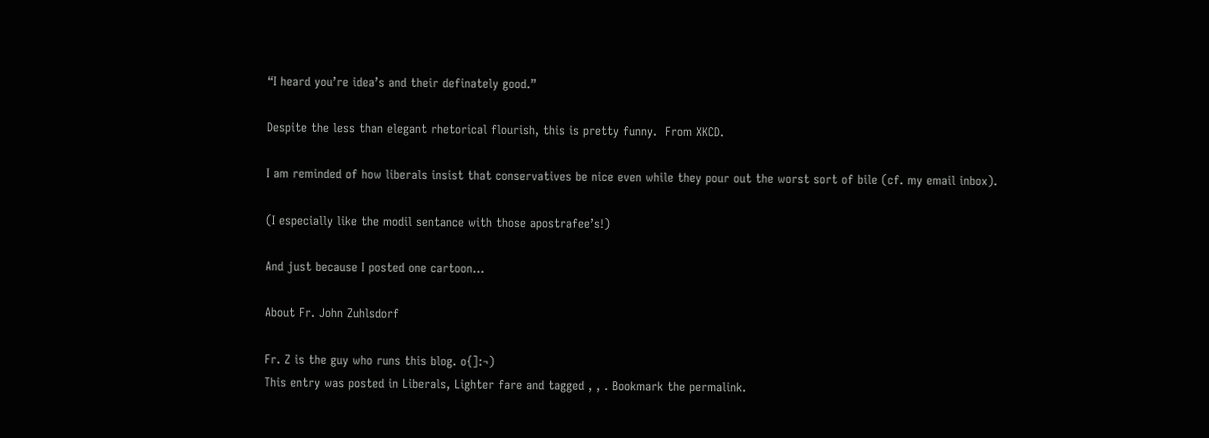“I heard you’re idea’s and their definately good.”

Despite the less than elegant rhetorical flourish, this is pretty funny.  From XKCD.

I am reminded of how liberals insist that conservatives be nice even while they pour out the worst sort of bile (cf. my email inbox).

(I especially like the modil sentance with those apostrafee’s!)

And just because I posted one cartoon…

About Fr. John Zuhlsdorf

Fr. Z is the guy who runs this blog. o{]:¬)
This entry was posted in Liberals, Lighter fare and tagged , , . Bookmark the permalink.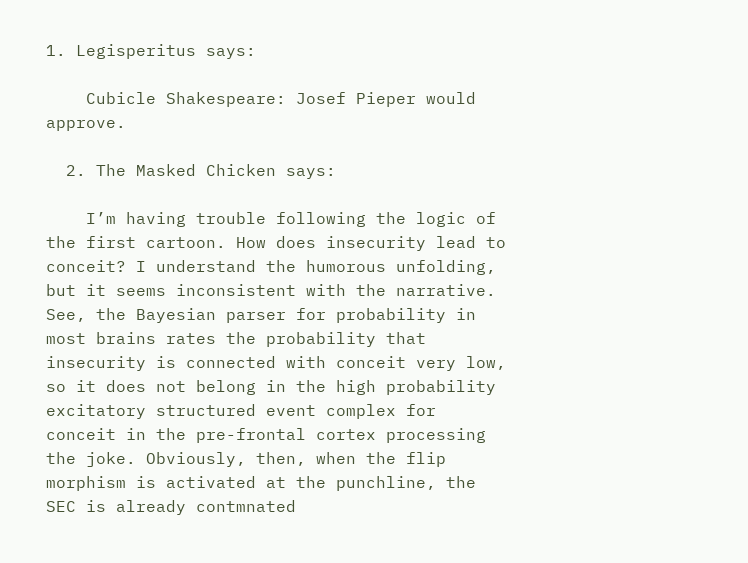1. Legisperitus says:

    Cubicle Shakespeare: Josef Pieper would approve.

  2. The Masked Chicken says:

    I’m having trouble following the logic of the first cartoon. How does insecurity lead to conceit? I understand the humorous unfolding, but it seems inconsistent with the narrative. See, the Bayesian parser for probability in most brains rates the probability that insecurity is connected with conceit very low, so it does not belong in the high probability excitatory structured event complex for conceit in the pre-frontal cortex processing the joke. Obviously, then, when the flip morphism is activated at the punchline, the SEC is already contmnated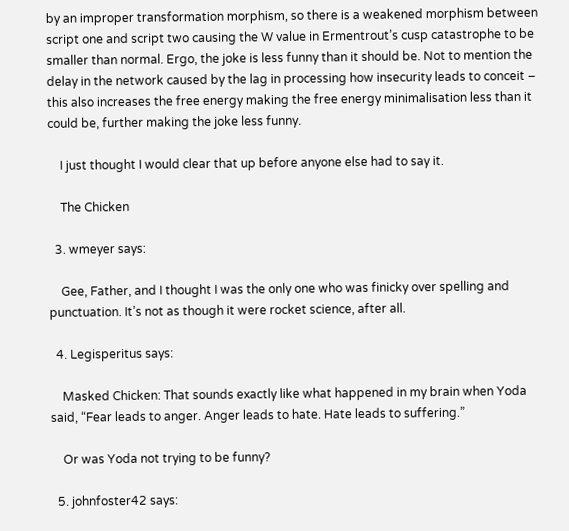by an improper transformation morphism, so there is a weakened morphism between script one and script two causing the W value in Ermentrout’s cusp catastrophe to be smaller than normal. Ergo, the joke is less funny than it should be. Not to mention the delay in the network caused by the lag in processing how insecurity leads to conceit – this also increases the free energy making the free energy minimalisation less than it could be, further making the joke less funny.

    I just thought I would clear that up before anyone else had to say it.

    The Chicken

  3. wmeyer says:

    Gee, Father, and I thought I was the only one who was finicky over spelling and punctuation. It’s not as though it were rocket science, after all.

  4. Legisperitus says:

    Masked Chicken: That sounds exactly like what happened in my brain when Yoda said, “Fear leads to anger. Anger leads to hate. Hate leads to suffering.”

    Or was Yoda not trying to be funny?

  5. johnfoster42 says: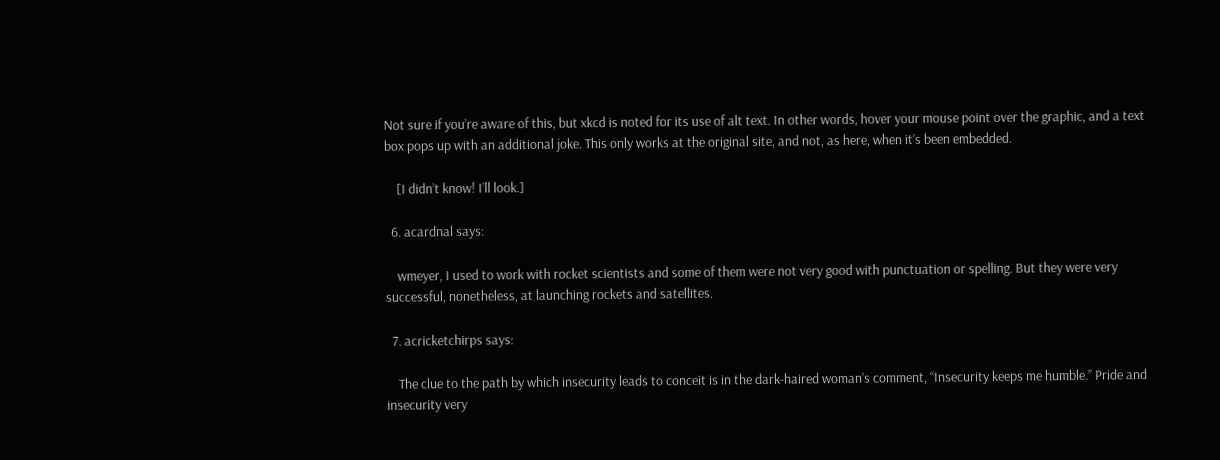Not sure if you’re aware of this, but xkcd is noted for its use of alt text. In other words, hover your mouse point over the graphic, and a text box pops up with an additional joke. This only works at the original site, and not, as here, when it’s been embedded.

    [I didn’t know! I’ll look.]

  6. acardnal says:

    wmeyer, I used to work with rocket scientists and some of them were not very good with punctuation or spelling. But they were very successful, nonetheless, at launching rockets and satellites.

  7. acricketchirps says:

    The clue to the path by which insecurity leads to conceit is in the dark-haired woman’s comment, “Insecurity keeps me humble.” Pride and insecurity very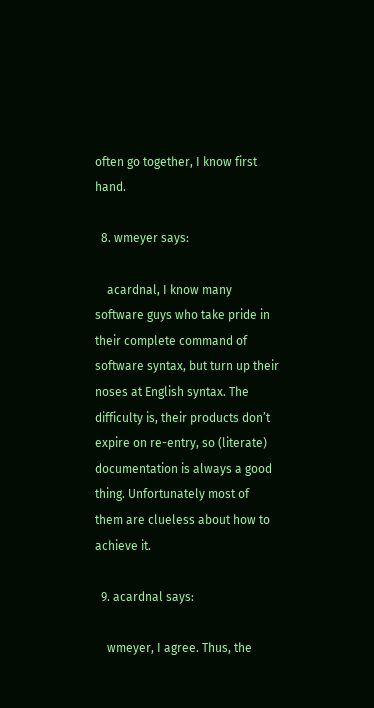often go together, I know first hand.

  8. wmeyer says:

    acardnal, I know many software guys who take pride in their complete command of software syntax, but turn up their noses at English syntax. The difficulty is, their products don’t expire on re-entry, so (literate) documentation is always a good thing. Unfortunately most of them are clueless about how to achieve it.

  9. acardnal says:

    wmeyer, I agree. Thus, the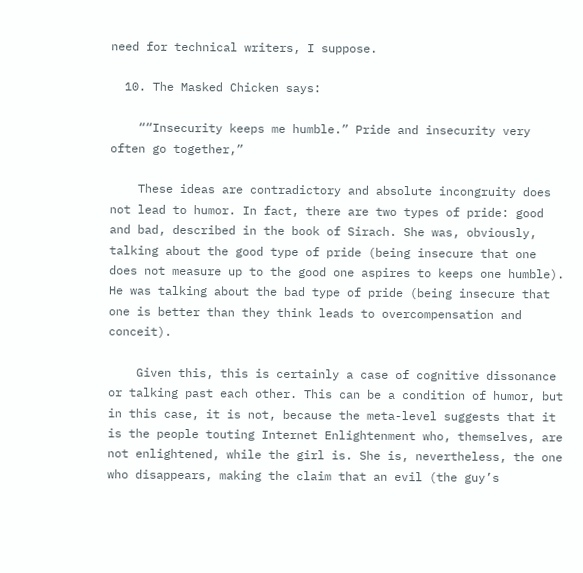need for technical writers, I suppose.

  10. The Masked Chicken says:

    ““Insecurity keeps me humble.” Pride and insecurity very often go together,”

    These ideas are contradictory and absolute incongruity does not lead to humor. In fact, there are two types of pride: good and bad, described in the book of Sirach. She was, obviously, talking about the good type of pride (being insecure that one does not measure up to the good one aspires to keeps one humble). He was talking about the bad type of pride (being insecure that one is better than they think leads to overcompensation and conceit).

    Given this, this is certainly a case of cognitive dissonance or talking past each other. This can be a condition of humor, but in this case, it is not, because the meta-level suggests that it is the people touting Internet Enlightenment who, themselves, are not enlightened, while the girl is. She is, nevertheless, the one who disappears, making the claim that an evil (the guy’s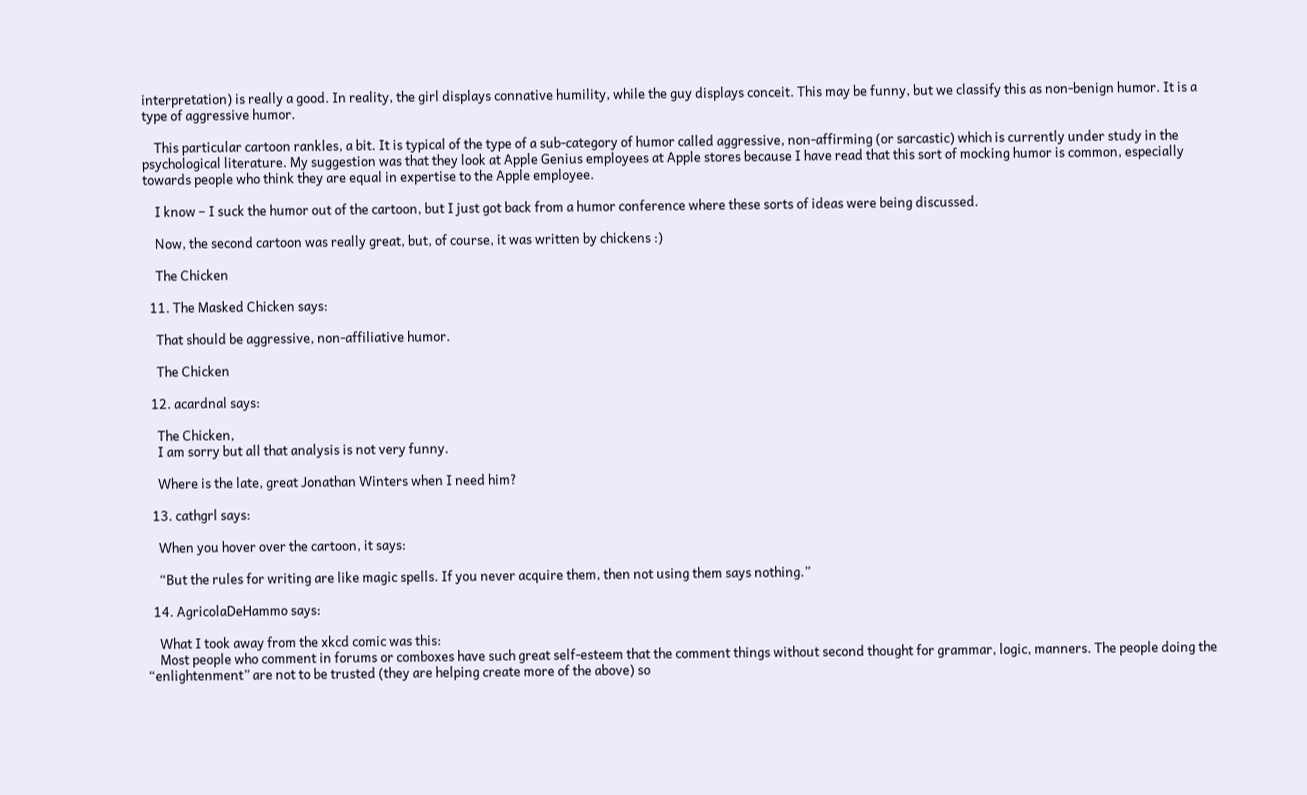interpretation) is really a good. In reality, the girl displays connative humility, while the guy displays conceit. This may be funny, but we classify this as non-benign humor. It is a type of aggressive humor.

    This particular cartoon rankles, a bit. It is typical of the type of a sub-category of humor called aggressive, non-affirming (or sarcastic) which is currently under study in the psychological literature. My suggestion was that they look at Apple Genius employees at Apple stores because I have read that this sort of mocking humor is common, especially towards people who think they are equal in expertise to the Apple employee.

    I know – I suck the humor out of the cartoon, but I just got back from a humor conference where these sorts of ideas were being discussed.

    Now, the second cartoon was really great, but, of course, it was written by chickens :)

    The Chicken

  11. The Masked Chicken says:

    That should be aggressive, non-affiliative humor.

    The Chicken

  12. acardnal says:

    The Chicken,
    I am sorry but all that analysis is not very funny.

    Where is the late, great Jonathan Winters when I need him?

  13. cathgrl says:

    When you hover over the cartoon, it says:

    “But the rules for writing are like magic spells. If you never acquire them, then not using them says nothing.”

  14. AgricolaDeHammo says:

    What I took away from the xkcd comic was this:
    Most people who comment in forums or comboxes have such great self-esteem that the comment things without second thought for grammar, logic, manners. The people doing the “enlightenment” are not to be trusted (they are helping create more of the above) so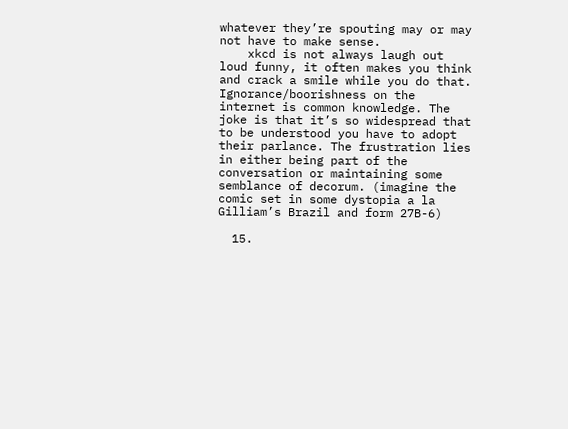whatever they’re spouting may or may not have to make sense.
    xkcd is not always laugh out loud funny, it often makes you think and crack a smile while you do that. Ignorance/boorishness on the internet is common knowledge. The joke is that it’s so widespread that to be understood you have to adopt their parlance. The frustration lies in either being part of the conversation or maintaining some semblance of decorum. (imagine the comic set in some dystopia a la Gilliam’s Brazil and form 27B-6)

  15.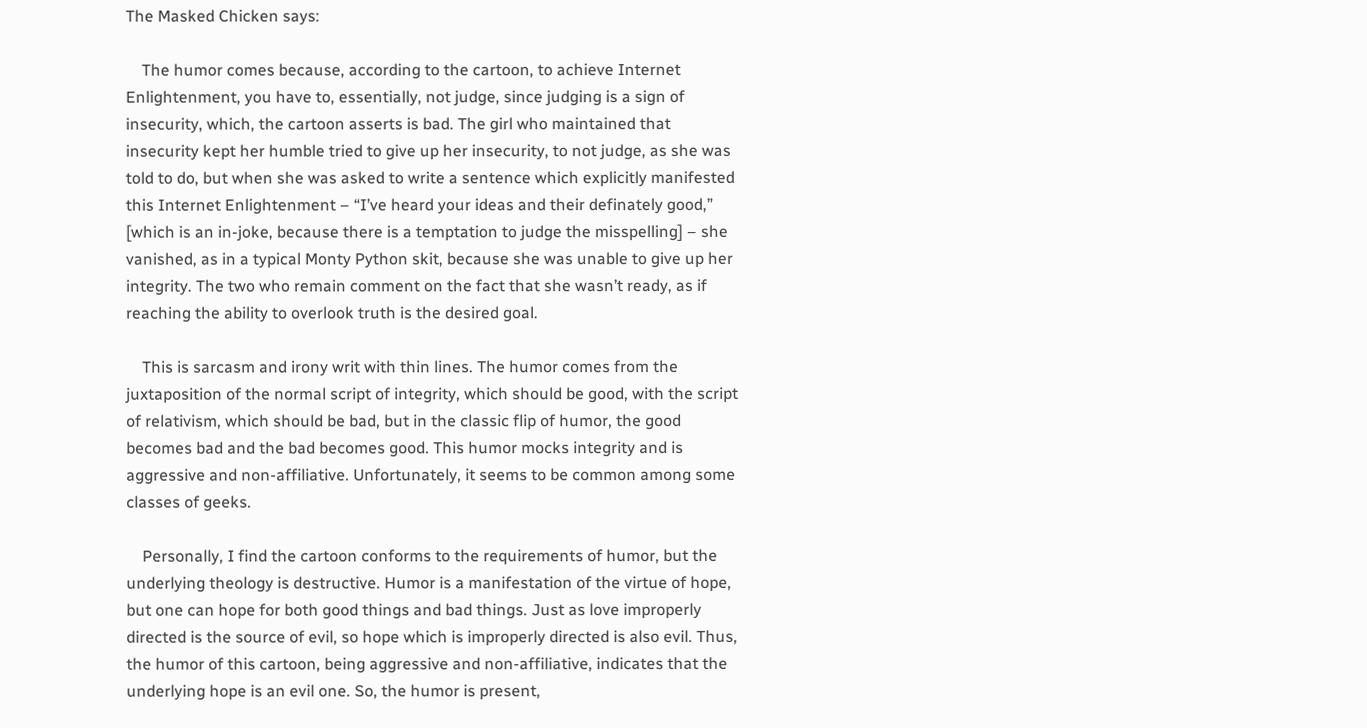The Masked Chicken says:

    The humor comes because, according to the cartoon, to achieve Internet Enlightenment, you have to, essentially, not judge, since judging is a sign of insecurity, which, the cartoon asserts is bad. The girl who maintained that insecurity kept her humble tried to give up her insecurity, to not judge, as she was told to do, but when she was asked to write a sentence which explicitly manifested this Internet Enlightenment – “I’ve heard your ideas and their definately good,” [which is an in-joke, because there is a temptation to judge the misspelling] – she vanished, as in a typical Monty Python skit, because she was unable to give up her integrity. The two who remain comment on the fact that she wasn’t ready, as if reaching the ability to overlook truth is the desired goal.

    This is sarcasm and irony writ with thin lines. The humor comes from the juxtaposition of the normal script of integrity, which should be good, with the script of relativism, which should be bad, but in the classic flip of humor, the good becomes bad and the bad becomes good. This humor mocks integrity and is aggressive and non-affiliative. Unfortunately, it seems to be common among some classes of geeks.

    Personally, I find the cartoon conforms to the requirements of humor, but the underlying theology is destructive. Humor is a manifestation of the virtue of hope, but one can hope for both good things and bad things. Just as love improperly directed is the source of evil, so hope which is improperly directed is also evil. Thus, the humor of this cartoon, being aggressive and non-affiliative, indicates that the underlying hope is an evil one. So, the humor is present,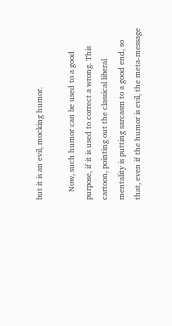but it is an evil, mocking humor.

    Now, such humor can be used to a good purpose, if it is used to correct a wrong. This cartoon, pointing out the classical liberal mentality is putting sarcasm to a good end, so that, even if the humor is evil, the meta-message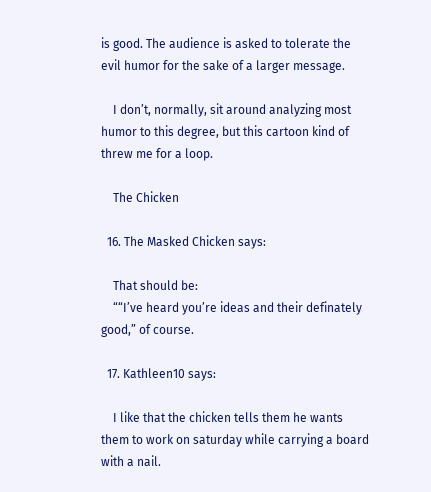is good. The audience is asked to tolerate the evil humor for the sake of a larger message.

    I don’t, normally, sit around analyzing most humor to this degree, but this cartoon kind of threw me for a loop.

    The Chicken

  16. The Masked Chicken says:

    That should be:
    ““I’ve heard you’re ideas and their definately good,” of course.

  17. Kathleen10 says:

    I like that the chicken tells them he wants them to work on saturday while carrying a board with a nail.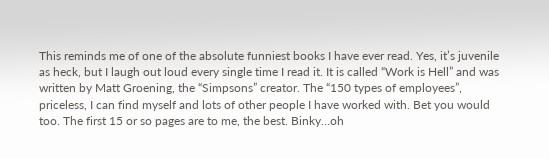This reminds me of one of the absolute funniest books I have ever read. Yes, it’s juvenile as heck, but I laugh out loud every single time I read it. It is called “Work is Hell” and was written by Matt Groening, the “Simpsons” creator. The “150 types of employees”, priceless, I can find myself and lots of other people I have worked with. Bet you would too. The first 15 or so pages are to me, the best. Binky…oh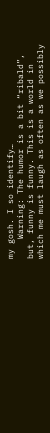my gosh. I so identify…
    Warning: The humor is a bit “ribald”, but, funny is funny. This is a world in which me must laugh as often as we possibly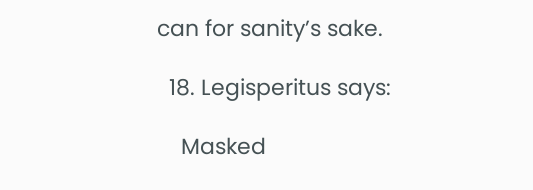can for sanity’s sake.

  18. Legisperitus says:

    Masked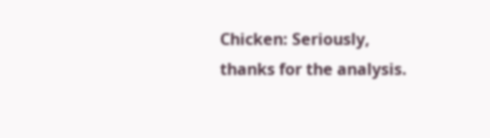Chicken: Seriously, thanks for the analysis.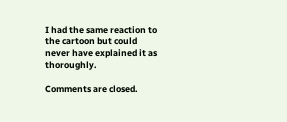I had the same reaction to the cartoon but could never have explained it as thoroughly.

Comments are closed.